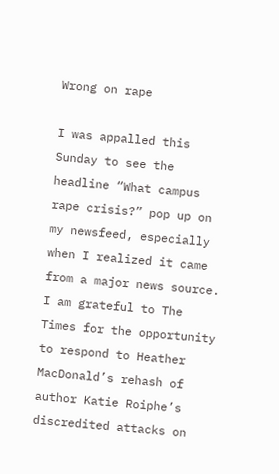Wrong on rape

I was appalled this Sunday to see the headline “What campus rape crisis?” pop up on my newsfeed, especially when I realized it came from a major news source. I am grateful to The Times for the opportunity to respond to Heather MacDonald’s rehash of author Katie Roiphe’s discredited attacks on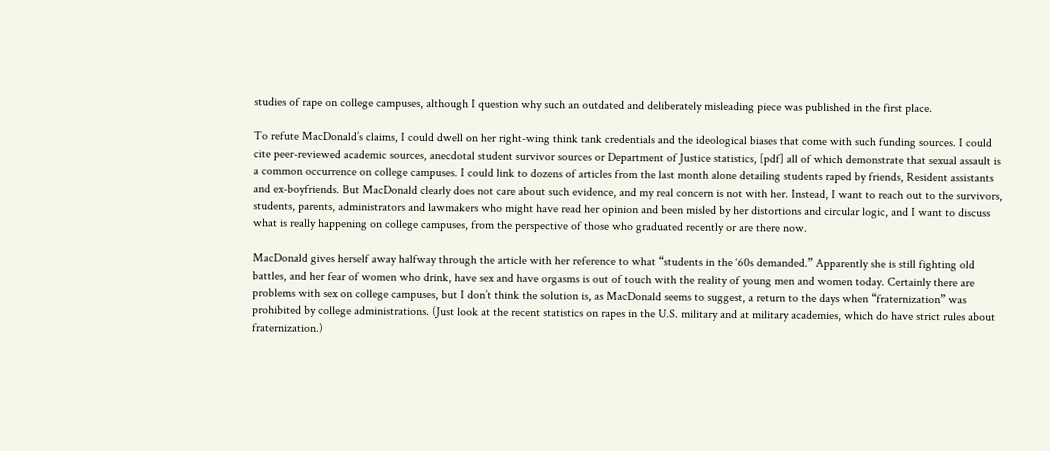studies of rape on college campuses, although I question why such an outdated and deliberately misleading piece was published in the first place.

To refute MacDonald’s claims, I could dwell on her right-wing think tank credentials and the ideological biases that come with such funding sources. I could cite peer-reviewed academic sources, anecdotal student survivor sources or Department of Justice statistics, [pdf] all of which demonstrate that sexual assault is a common occurrence on college campuses. I could link to dozens of articles from the last month alone detailing students raped by friends, Resident assistants and ex-boyfriends. But MacDonald clearly does not care about such evidence, and my real concern is not with her. Instead, I want to reach out to the survivors, students, parents, administrators and lawmakers who might have read her opinion and been misled by her distortions and circular logic, and I want to discuss what is really happening on college campuses, from the perspective of those who graduated recently or are there now.

MacDonald gives herself away halfway through the article with her reference to what “students in the ‘60s demanded.” Apparently she is still fighting old battles, and her fear of women who drink, have sex and have orgasms is out of touch with the reality of young men and women today. Certainly there are problems with sex on college campuses, but I don’t think the solution is, as MacDonald seems to suggest, a return to the days when “fraternization” was prohibited by college administrations. (Just look at the recent statistics on rapes in the U.S. military and at military academies, which do have strict rules about fraternization.)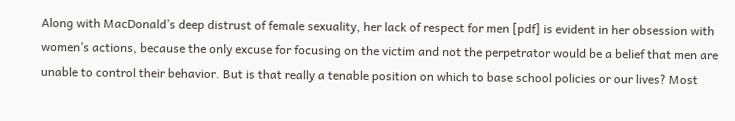Along with MacDonald’s deep distrust of female sexuality, her lack of respect for men [pdf] is evident in her obsession with women’s actions, because the only excuse for focusing on the victim and not the perpetrator would be a belief that men are unable to control their behavior. But is that really a tenable position on which to base school policies or our lives? Most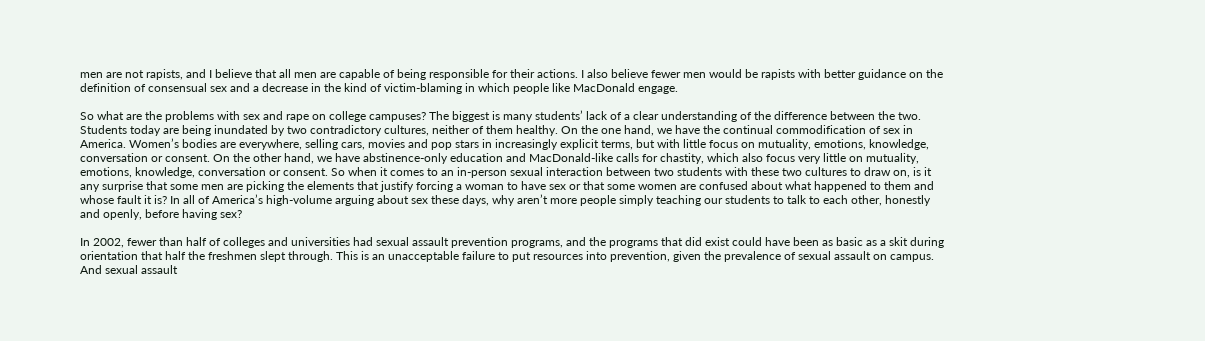men are not rapists, and I believe that all men are capable of being responsible for their actions. I also believe fewer men would be rapists with better guidance on the definition of consensual sex and a decrease in the kind of victim-blaming in which people like MacDonald engage.

So what are the problems with sex and rape on college campuses? The biggest is many students’ lack of a clear understanding of the difference between the two. Students today are being inundated by two contradictory cultures, neither of them healthy. On the one hand, we have the continual commodification of sex in America. Women’s bodies are everywhere, selling cars, movies and pop stars in increasingly explicit terms, but with little focus on mutuality, emotions, knowledge, conversation or consent. On the other hand, we have abstinence-only education and MacDonald-like calls for chastity, which also focus very little on mutuality, emotions, knowledge, conversation or consent. So when it comes to an in-person sexual interaction between two students with these two cultures to draw on, is it any surprise that some men are picking the elements that justify forcing a woman to have sex or that some women are confused about what happened to them and whose fault it is? In all of America’s high-volume arguing about sex these days, why aren’t more people simply teaching our students to talk to each other, honestly and openly, before having sex?

In 2002, fewer than half of colleges and universities had sexual assault prevention programs, and the programs that did exist could have been as basic as a skit during orientation that half the freshmen slept through. This is an unacceptable failure to put resources into prevention, given the prevalence of sexual assault on campus. And sexual assault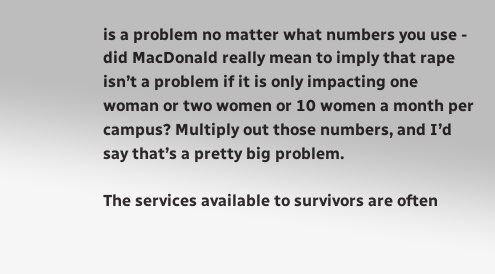is a problem no matter what numbers you use - did MacDonald really mean to imply that rape isn’t a problem if it is only impacting one woman or two women or 10 women a month per campus? Multiply out those numbers, and I’d say that’s a pretty big problem.

The services available to survivors are often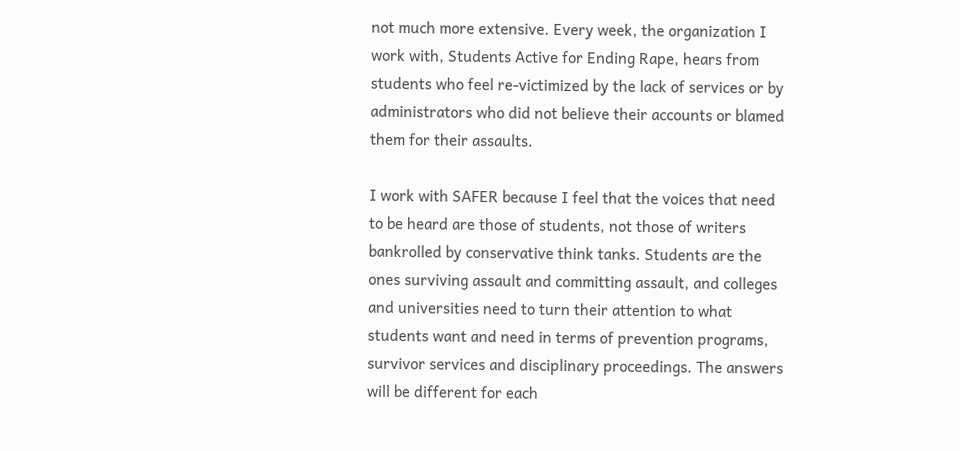not much more extensive. Every week, the organization I work with, Students Active for Ending Rape, hears from students who feel re-victimized by the lack of services or by administrators who did not believe their accounts or blamed them for their assaults.

I work with SAFER because I feel that the voices that need to be heard are those of students, not those of writers bankrolled by conservative think tanks. Students are the ones surviving assault and committing assault, and colleges and universities need to turn their attention to what students want and need in terms of prevention programs, survivor services and disciplinary proceedings. The answers will be different for each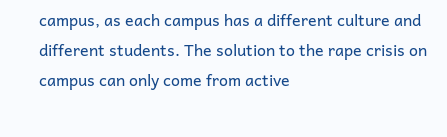campus, as each campus has a different culture and different students. The solution to the rape crisis on campus can only come from active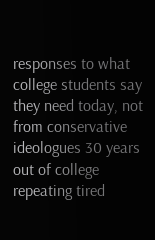responses to what college students say they need today, not from conservative ideologues 30 years out of college repeating tired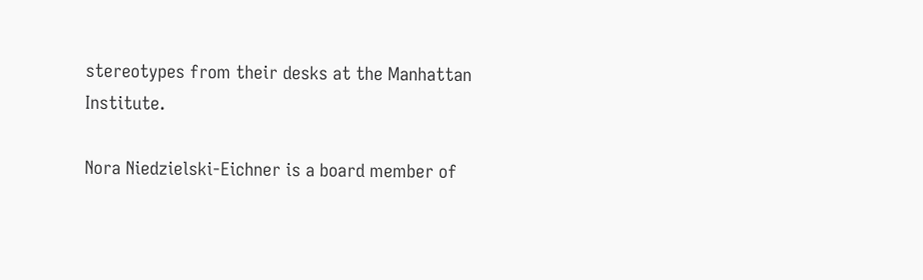stereotypes from their desks at the Manhattan Institute.

Nora Niedzielski-Eichner is a board member of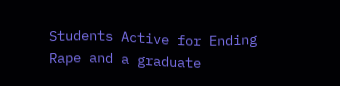Students Active for Ending Rape and a graduate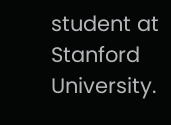student at Stanford University.